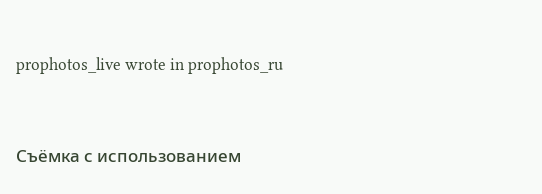prophotos_live wrote in prophotos_ru


Съёмка с использованием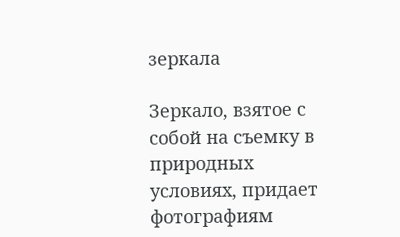зеркала

Зеркало, взятое с собой на съемку в природных условиях, придает фотографиям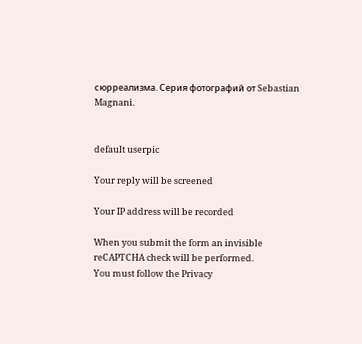сюрреализма. Серия фотографий от Sebastian Magnani.


default userpic

Your reply will be screened

Your IP address will be recorded

When you submit the form an invisible reCAPTCHA check will be performed.
You must follow the Privacy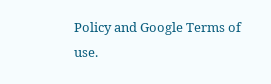Policy and Google Terms of use.